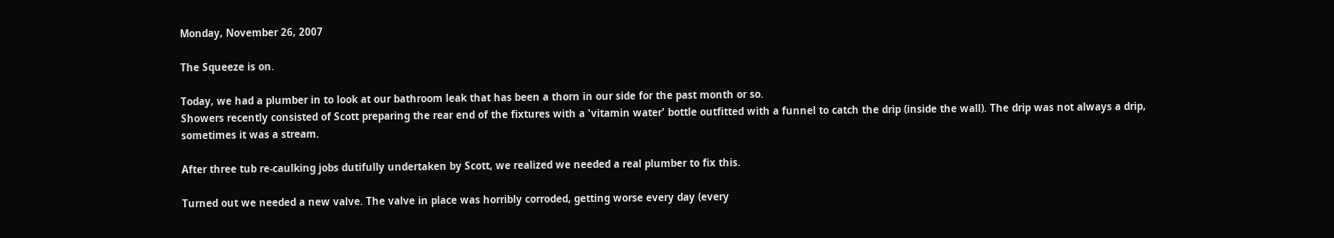Monday, November 26, 2007

The Squeeze is on.

Today, we had a plumber in to look at our bathroom leak that has been a thorn in our side for the past month or so.
Showers recently consisted of Scott preparing the rear end of the fixtures with a 'vitamin water' bottle outfitted with a funnel to catch the drip (inside the wall). The drip was not always a drip, sometimes it was a stream.

After three tub re-caulking jobs dutifully undertaken by Scott, we realized we needed a real plumber to fix this.

Turned out we needed a new valve. The valve in place was horribly corroded, getting worse every day (every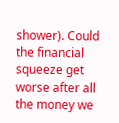shower). Could the financial squeeze get worse after all the money we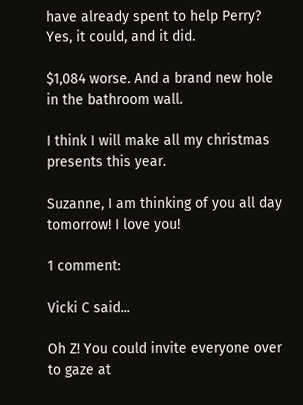have already spent to help Perry? Yes, it could, and it did.

$1,084 worse. And a brand new hole in the bathroom wall.

I think I will make all my christmas presents this year.

Suzanne, I am thinking of you all day tomorrow! I love you!

1 comment:

Vicki C said...

Oh Z! You could invite everyone over to gaze at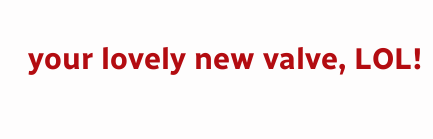your lovely new valve, LOL!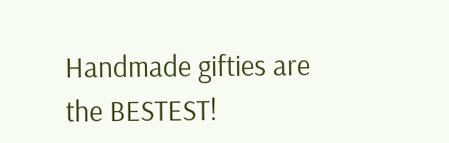Handmade gifties are the BESTEST!